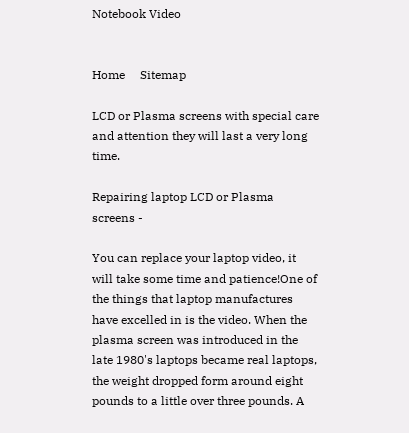Notebook Video


Home     Sitemap

LCD or Plasma screens with special care and attention they will last a very long time.

Repairing laptop LCD or Plasma screens -

You can replace your laptop video, it will take some time and patience!One of the things that laptop manufactures have excelled in is the video. When the plasma screen was introduced in the late 1980's laptops became real laptops, the weight dropped form around eight pounds to a little over three pounds. A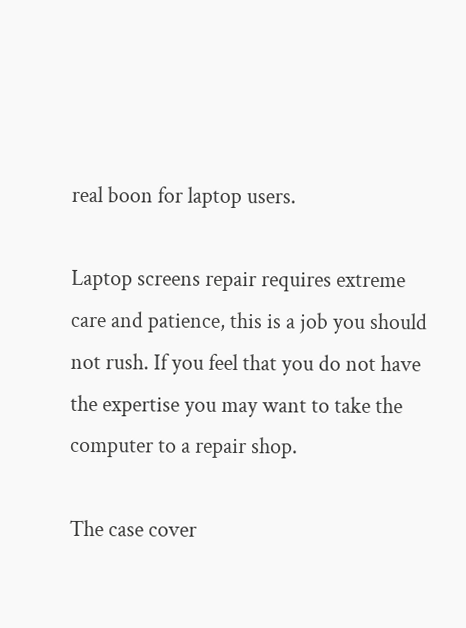real boon for laptop users.

Laptop screens repair requires extreme care and patience, this is a job you should not rush. If you feel that you do not have the expertise you may want to take the computer to a repair shop.

The case cover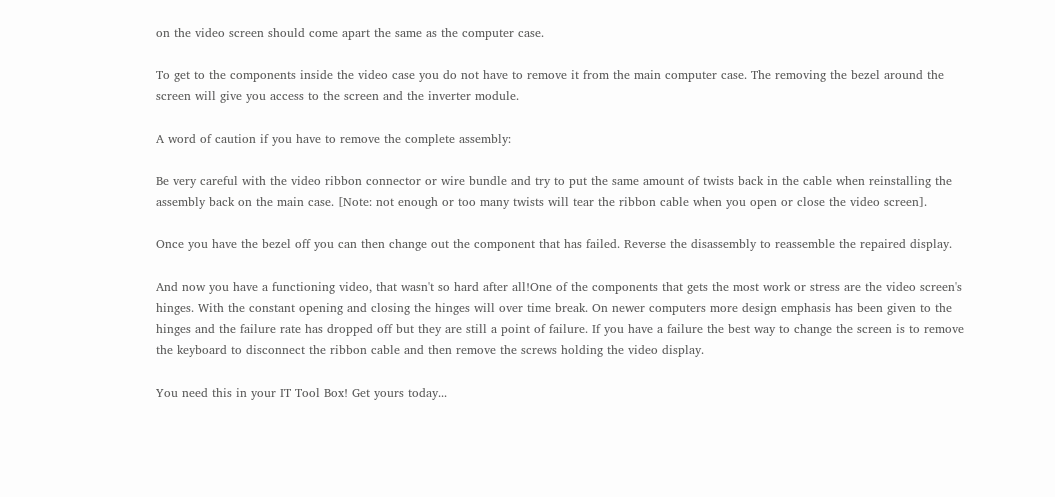on the video screen should come apart the same as the computer case.

To get to the components inside the video case you do not have to remove it from the main computer case. The removing the bezel around the screen will give you access to the screen and the inverter module.

A word of caution if you have to remove the complete assembly:

Be very careful with the video ribbon connector or wire bundle and try to put the same amount of twists back in the cable when reinstalling the assembly back on the main case. [Note: not enough or too many twists will tear the ribbon cable when you open or close the video screen].

Once you have the bezel off you can then change out the component that has failed. Reverse the disassembly to reassemble the repaired display.

And now you have a functioning video, that wasn't so hard after all!One of the components that gets the most work or stress are the video screen's hinges. With the constant opening and closing the hinges will over time break. On newer computers more design emphasis has been given to the hinges and the failure rate has dropped off but they are still a point of failure. If you have a failure the best way to change the screen is to remove the keyboard to disconnect the ribbon cable and then remove the screws holding the video display.

You need this in your IT Tool Box! Get yours today...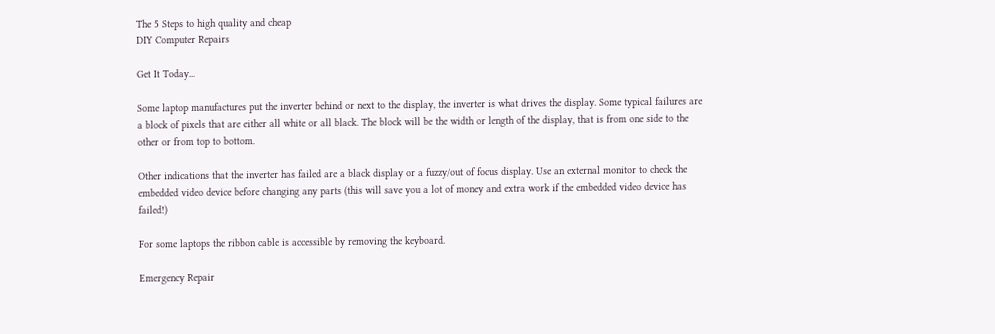The 5 Steps to high quality and cheap
DIY Computer Repairs

Get It Today...

Some laptop manufactures put the inverter behind or next to the display, the inverter is what drives the display. Some typical failures are a block of pixels that are either all white or all black. The block will be the width or length of the display, that is from one side to the other or from top to bottom.

Other indications that the inverter has failed are a black display or a fuzzy/out of focus display. Use an external monitor to check the embedded video device before changing any parts (this will save you a lot of money and extra work if the embedded video device has failed!)

For some laptops the ribbon cable is accessible by removing the keyboard.

Emergency Repair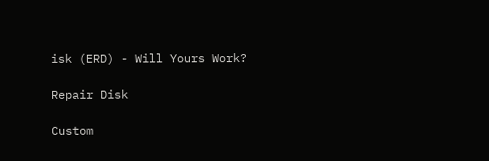isk (ERD) - Will Yours Work?

Repair Disk

Custom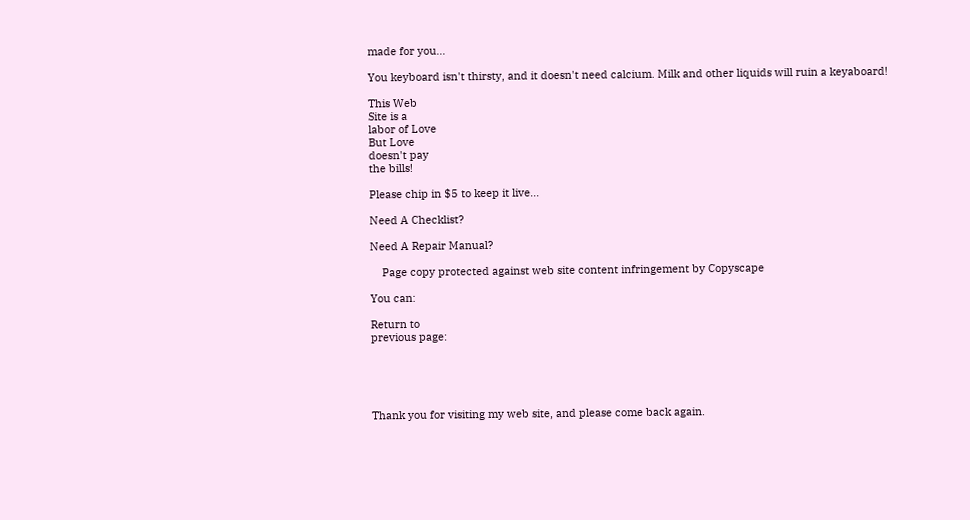made for you...

You keyboard isn't thirsty, and it doesn't need calcium. Milk and other liquids will ruin a keyaboard!

This Web
Site is a
labor of Love
But Love
doesn't pay
the bills!

Please chip in $5 to keep it live...

Need A Checklist?

Need A Repair Manual?

    Page copy protected against web site content infringement by Copyscape

You can:

Return to
previous page:





Thank you for visiting my web site, and please come back again.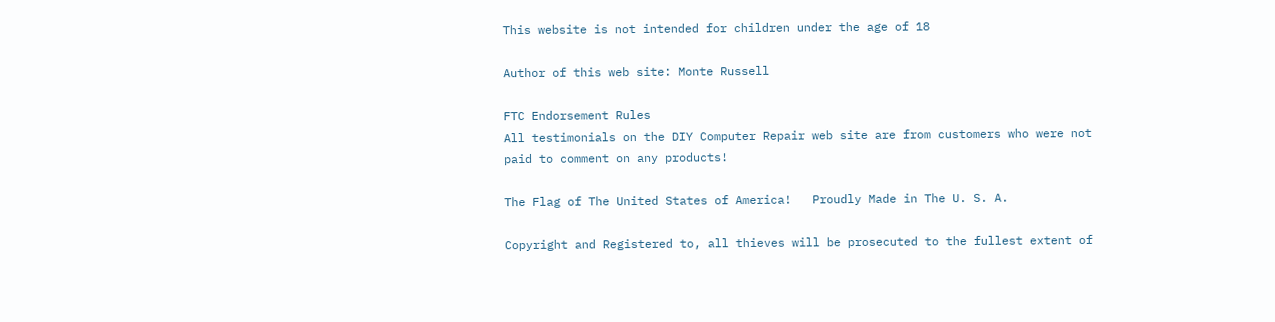This website is not intended for children under the age of 18

Author of this web site: Monte Russell

FTC Endorsement Rules
All testimonials on the DIY Computer Repair web site are from customers who were not paid to comment on any products!

The Flag of The United States of America!   Proudly Made in The U. S. A.

Copyright and Registered to, all thieves will be prosecuted to the fullest extent of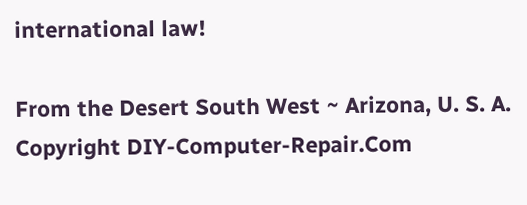international law!

From the Desert South West ~ Arizona, U. S. A.
Copyright DIY-Computer-Repair.Com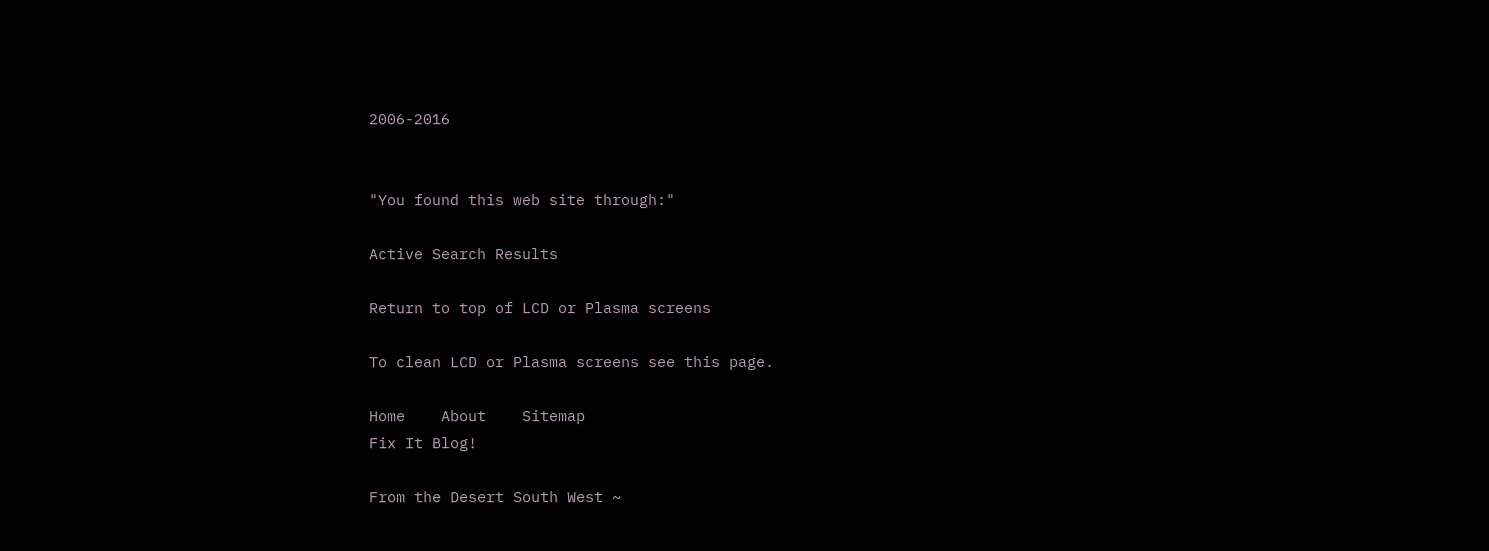2006-2016


"You found this web site through:"

Active Search Results

Return to top of LCD or Plasma screens

To clean LCD or Plasma screens see this page.

Home    About    Sitemap
Fix It Blog!

From the Desert South West ~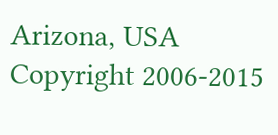Arizona, USA
Copyright 2006-2015